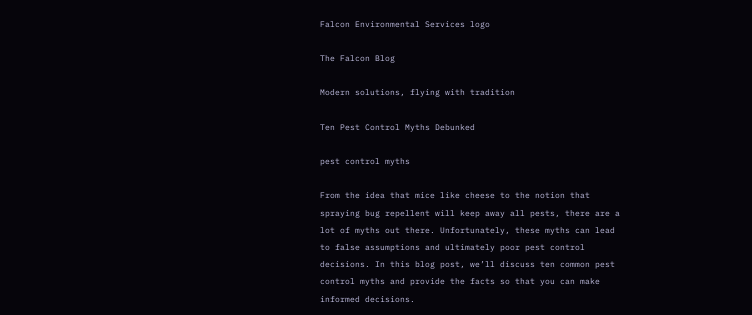Falcon Environmental Services logo

The Falcon Blog

Modern solutions, flying with tradition

Ten Pest Control Myths Debunked

pest control myths

From the idea that mice like cheese to the notion that spraying bug repellent will keep away all pests, there are a lot of myths out there. Unfortunately, these myths can lead to false assumptions and ultimately poor pest control decisions. In this blog post, we’ll discuss ten common pest control myths and provide the facts so that you can make informed decisions.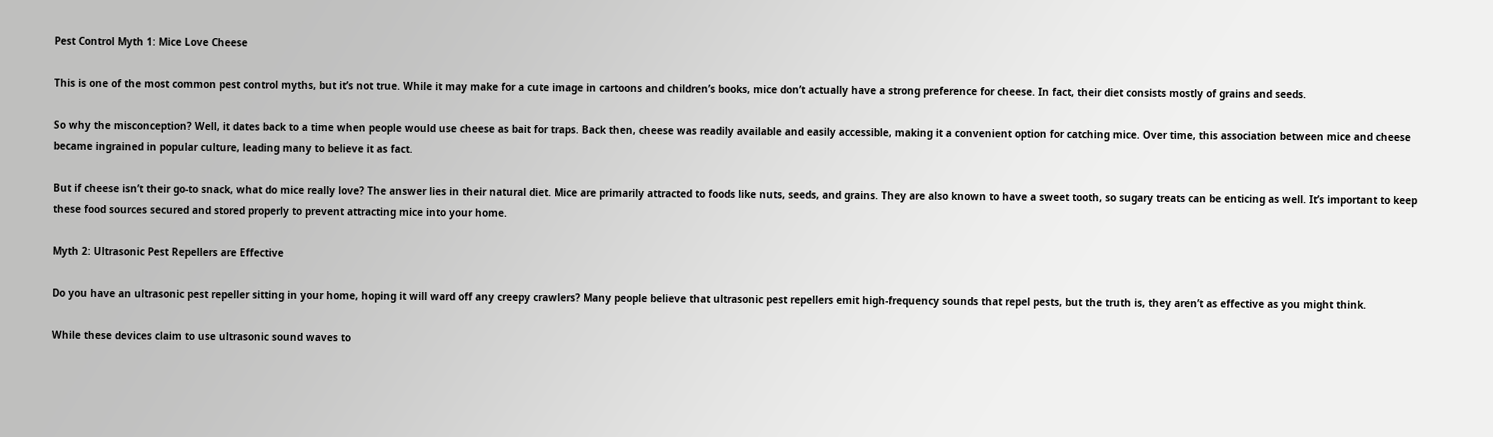Pest Control Myth 1: Mice Love Cheese

This is one of the most common pest control myths, but it’s not true. While it may make for a cute image in cartoons and children’s books, mice don’t actually have a strong preference for cheese. In fact, their diet consists mostly of grains and seeds.

So why the misconception? Well, it dates back to a time when people would use cheese as bait for traps. Back then, cheese was readily available and easily accessible, making it a convenient option for catching mice. Over time, this association between mice and cheese became ingrained in popular culture, leading many to believe it as fact.

But if cheese isn’t their go-to snack, what do mice really love? The answer lies in their natural diet. Mice are primarily attracted to foods like nuts, seeds, and grains. They are also known to have a sweet tooth, so sugary treats can be enticing as well. It’s important to keep these food sources secured and stored properly to prevent attracting mice into your home.

Myth 2: Ultrasonic Pest Repellers are Effective

Do you have an ultrasonic pest repeller sitting in your home, hoping it will ward off any creepy crawlers? Many people believe that ultrasonic pest repellers emit high-frequency sounds that repel pests, but the truth is, they aren’t as effective as you might think.

While these devices claim to use ultrasonic sound waves to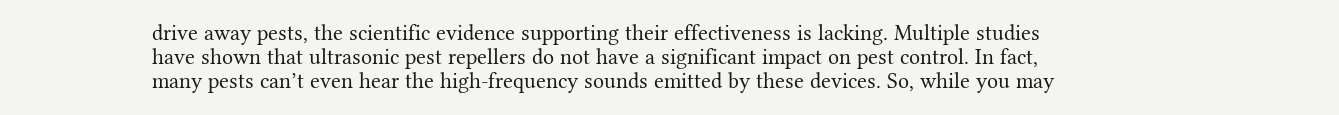drive away pests, the scientific evidence supporting their effectiveness is lacking. Multiple studies have shown that ultrasonic pest repellers do not have a significant impact on pest control. In fact, many pests can’t even hear the high-frequency sounds emitted by these devices. So, while you may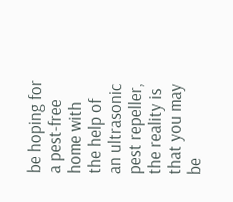be hoping for a pest-free home with the help of an ultrasonic pest repeller, the reality is that you may be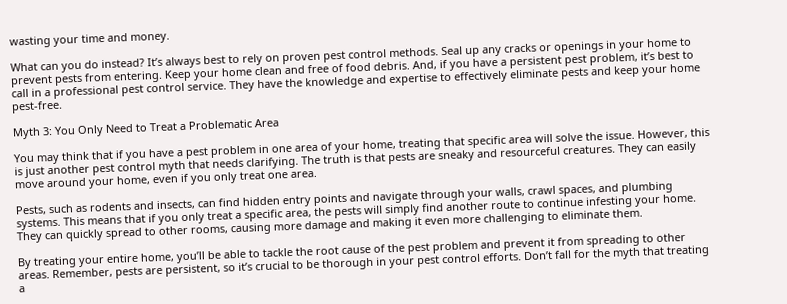wasting your time and money.

What can you do instead? It’s always best to rely on proven pest control methods. Seal up any cracks or openings in your home to prevent pests from entering. Keep your home clean and free of food debris. And, if you have a persistent pest problem, it’s best to call in a professional pest control service. They have the knowledge and expertise to effectively eliminate pests and keep your home pest-free.

Myth 3: You Only Need to Treat a Problematic Area

You may think that if you have a pest problem in one area of your home, treating that specific area will solve the issue. However, this is just another pest control myth that needs clarifying. The truth is that pests are sneaky and resourceful creatures. They can easily move around your home, even if you only treat one area.

Pests, such as rodents and insects, can find hidden entry points and navigate through your walls, crawl spaces, and plumbing systems. This means that if you only treat a specific area, the pests will simply find another route to continue infesting your home. They can quickly spread to other rooms, causing more damage and making it even more challenging to eliminate them.

By treating your entire home, you’ll be able to tackle the root cause of the pest problem and prevent it from spreading to other areas. Remember, pests are persistent, so it’s crucial to be thorough in your pest control efforts. Don’t fall for the myth that treating a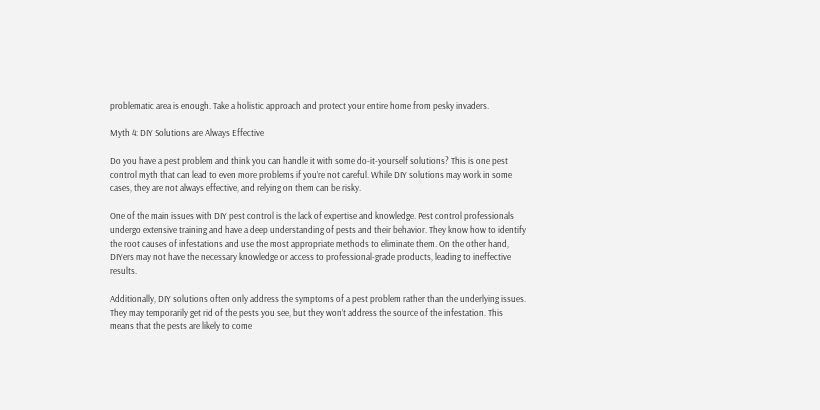problematic area is enough. Take a holistic approach and protect your entire home from pesky invaders.

Myth 4: DIY Solutions are Always Effective

Do you have a pest problem and think you can handle it with some do-it-yourself solutions? This is one pest control myth that can lead to even more problems if you’re not careful. While DIY solutions may work in some cases, they are not always effective, and relying on them can be risky.

One of the main issues with DIY pest control is the lack of expertise and knowledge. Pest control professionals undergo extensive training and have a deep understanding of pests and their behavior. They know how to identify the root causes of infestations and use the most appropriate methods to eliminate them. On the other hand, DIYers may not have the necessary knowledge or access to professional-grade products, leading to ineffective results.

Additionally, DIY solutions often only address the symptoms of a pest problem rather than the underlying issues. They may temporarily get rid of the pests you see, but they won’t address the source of the infestation. This means that the pests are likely to come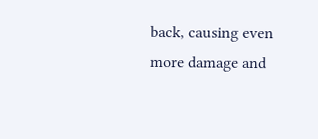back, causing even more damage and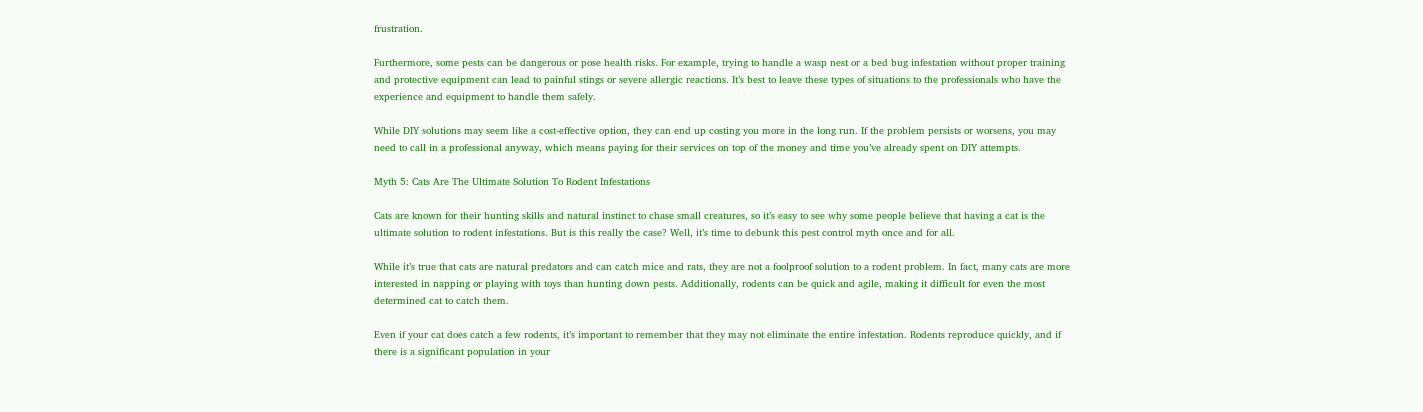frustration.

Furthermore, some pests can be dangerous or pose health risks. For example, trying to handle a wasp nest or a bed bug infestation without proper training and protective equipment can lead to painful stings or severe allergic reactions. It’s best to leave these types of situations to the professionals who have the experience and equipment to handle them safely.

While DIY solutions may seem like a cost-effective option, they can end up costing you more in the long run. If the problem persists or worsens, you may need to call in a professional anyway, which means paying for their services on top of the money and time you’ve already spent on DIY attempts.

Myth 5: Cats Are The Ultimate Solution To Rodent Infestations

Cats are known for their hunting skills and natural instinct to chase small creatures, so it’s easy to see why some people believe that having a cat is the ultimate solution to rodent infestations. But is this really the case? Well, it’s time to debunk this pest control myth once and for all.

While it’s true that cats are natural predators and can catch mice and rats, they are not a foolproof solution to a rodent problem. In fact, many cats are more interested in napping or playing with toys than hunting down pests. Additionally, rodents can be quick and agile, making it difficult for even the most determined cat to catch them.

Even if your cat does catch a few rodents, it’s important to remember that they may not eliminate the entire infestation. Rodents reproduce quickly, and if there is a significant population in your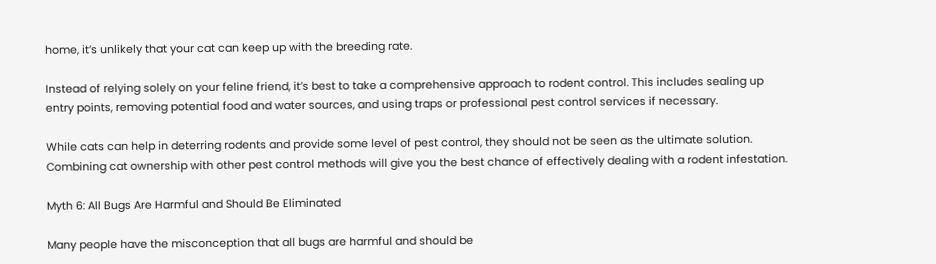home, it’s unlikely that your cat can keep up with the breeding rate.

Instead of relying solely on your feline friend, it’s best to take a comprehensive approach to rodent control. This includes sealing up entry points, removing potential food and water sources, and using traps or professional pest control services if necessary.

While cats can help in deterring rodents and provide some level of pest control, they should not be seen as the ultimate solution. Combining cat ownership with other pest control methods will give you the best chance of effectively dealing with a rodent infestation.

Myth 6: All Bugs Are Harmful and Should Be Eliminated

Many people have the misconception that all bugs are harmful and should be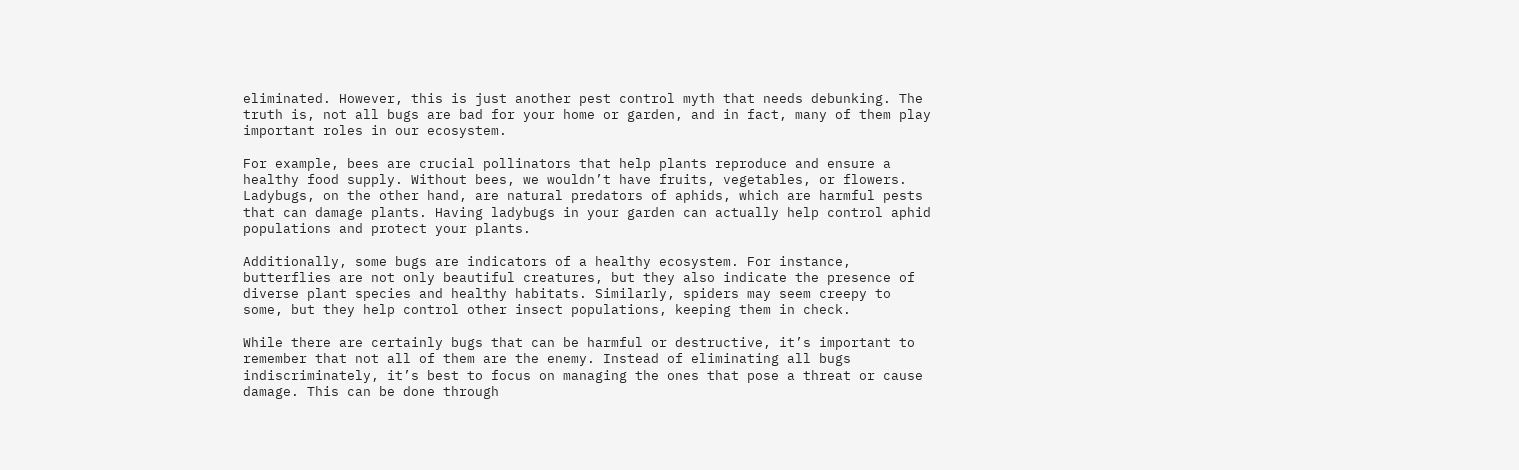eliminated. However, this is just another pest control myth that needs debunking. The truth is, not all bugs are bad for your home or garden, and in fact, many of them play important roles in our ecosystem.

For example, bees are crucial pollinators that help plants reproduce and ensure a healthy food supply. Without bees, we wouldn’t have fruits, vegetables, or flowers. Ladybugs, on the other hand, are natural predators of aphids, which are harmful pests that can damage plants. Having ladybugs in your garden can actually help control aphid populations and protect your plants.

Additionally, some bugs are indicators of a healthy ecosystem. For instance, butterflies are not only beautiful creatures, but they also indicate the presence of diverse plant species and healthy habitats. Similarly, spiders may seem creepy to some, but they help control other insect populations, keeping them in check.

While there are certainly bugs that can be harmful or destructive, it’s important to remember that not all of them are the enemy. Instead of eliminating all bugs indiscriminately, it’s best to focus on managing the ones that pose a threat or cause damage. This can be done through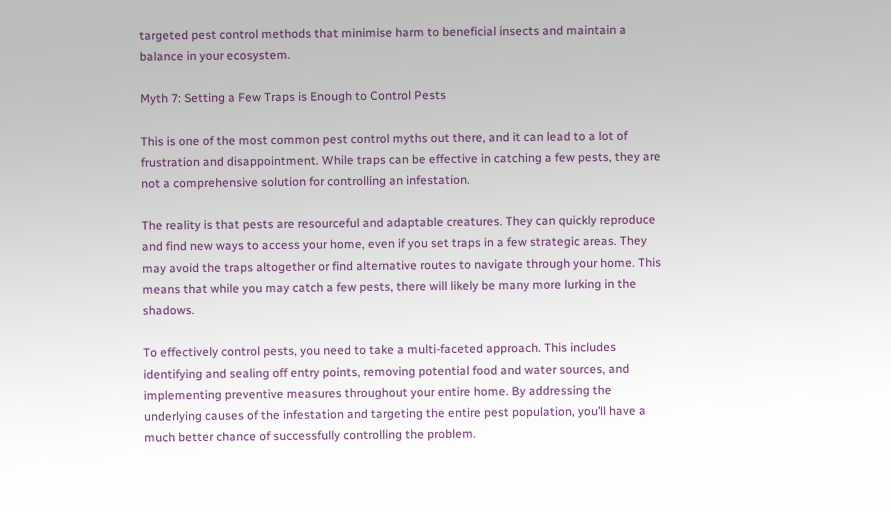targeted pest control methods that minimise harm to beneficial insects and maintain a balance in your ecosystem.

Myth 7: Setting a Few Traps is Enough to Control Pests

This is one of the most common pest control myths out there, and it can lead to a lot of frustration and disappointment. While traps can be effective in catching a few pests, they are not a comprehensive solution for controlling an infestation.

The reality is that pests are resourceful and adaptable creatures. They can quickly reproduce and find new ways to access your home, even if you set traps in a few strategic areas. They may avoid the traps altogether or find alternative routes to navigate through your home. This means that while you may catch a few pests, there will likely be many more lurking in the shadows.

To effectively control pests, you need to take a multi-faceted approach. This includes identifying and sealing off entry points, removing potential food and water sources, and implementing preventive measures throughout your entire home. By addressing the underlying causes of the infestation and targeting the entire pest population, you’ll have a much better chance of successfully controlling the problem.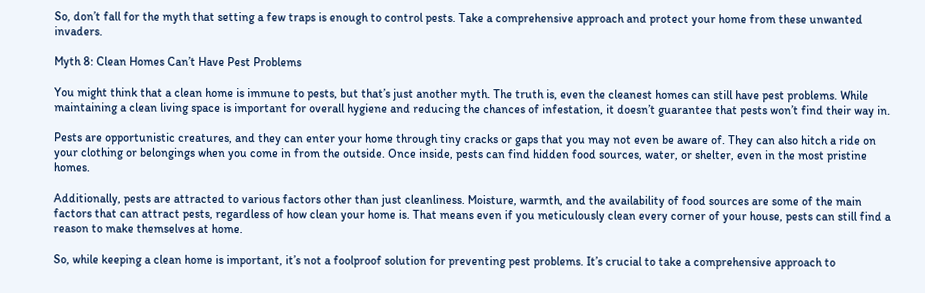So, don’t fall for the myth that setting a few traps is enough to control pests. Take a comprehensive approach and protect your home from these unwanted invaders.

Myth 8: Clean Homes Can’t Have Pest Problems

You might think that a clean home is immune to pests, but that’s just another myth. The truth is, even the cleanest homes can still have pest problems. While maintaining a clean living space is important for overall hygiene and reducing the chances of infestation, it doesn’t guarantee that pests won’t find their way in.

Pests are opportunistic creatures, and they can enter your home through tiny cracks or gaps that you may not even be aware of. They can also hitch a ride on your clothing or belongings when you come in from the outside. Once inside, pests can find hidden food sources, water, or shelter, even in the most pristine homes.

Additionally, pests are attracted to various factors other than just cleanliness. Moisture, warmth, and the availability of food sources are some of the main factors that can attract pests, regardless of how clean your home is. That means even if you meticulously clean every corner of your house, pests can still find a reason to make themselves at home.

So, while keeping a clean home is important, it’s not a foolproof solution for preventing pest problems. It’s crucial to take a comprehensive approach to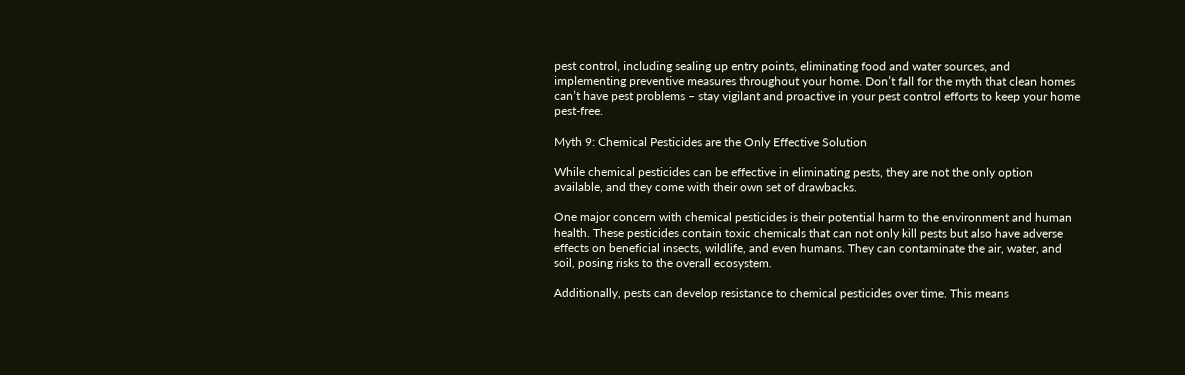pest control, including sealing up entry points, eliminating food and water sources, and implementing preventive measures throughout your home. Don’t fall for the myth that clean homes can’t have pest problems – stay vigilant and proactive in your pest control efforts to keep your home pest-free.

Myth 9: Chemical Pesticides are the Only Effective Solution

While chemical pesticides can be effective in eliminating pests, they are not the only option available, and they come with their own set of drawbacks.

One major concern with chemical pesticides is their potential harm to the environment and human health. These pesticides contain toxic chemicals that can not only kill pests but also have adverse effects on beneficial insects, wildlife, and even humans. They can contaminate the air, water, and soil, posing risks to the overall ecosystem.

Additionally, pests can develop resistance to chemical pesticides over time. This means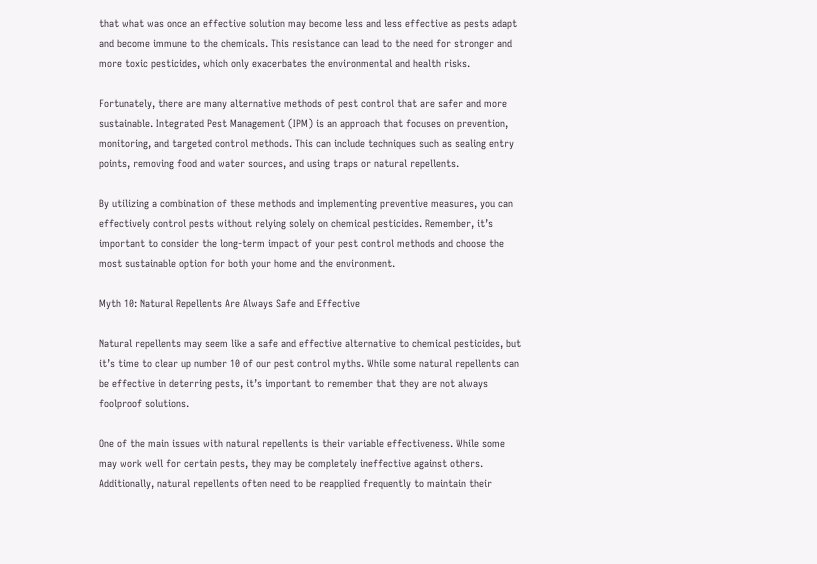that what was once an effective solution may become less and less effective as pests adapt and become immune to the chemicals. This resistance can lead to the need for stronger and more toxic pesticides, which only exacerbates the environmental and health risks.

Fortunately, there are many alternative methods of pest control that are safer and more sustainable. Integrated Pest Management (IPM) is an approach that focuses on prevention, monitoring, and targeted control methods. This can include techniques such as sealing entry points, removing food and water sources, and using traps or natural repellents.

By utilizing a combination of these methods and implementing preventive measures, you can effectively control pests without relying solely on chemical pesticides. Remember, it’s important to consider the long-term impact of your pest control methods and choose the most sustainable option for both your home and the environment.

Myth 10: Natural Repellents Are Always Safe and Effective

Natural repellents may seem like a safe and effective alternative to chemical pesticides, but it’s time to clear up number 10 of our pest control myths. While some natural repellents can be effective in deterring pests, it’s important to remember that they are not always foolproof solutions.

One of the main issues with natural repellents is their variable effectiveness. While some may work well for certain pests, they may be completely ineffective against others. Additionally, natural repellents often need to be reapplied frequently to maintain their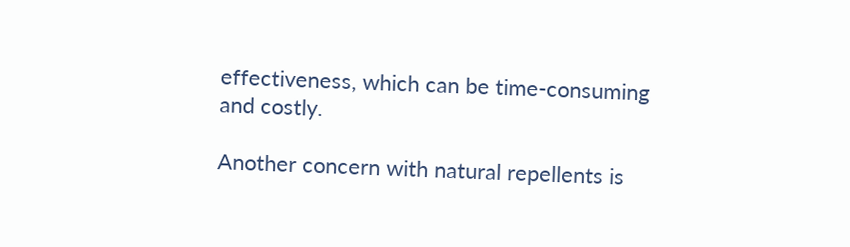effectiveness, which can be time-consuming and costly.

Another concern with natural repellents is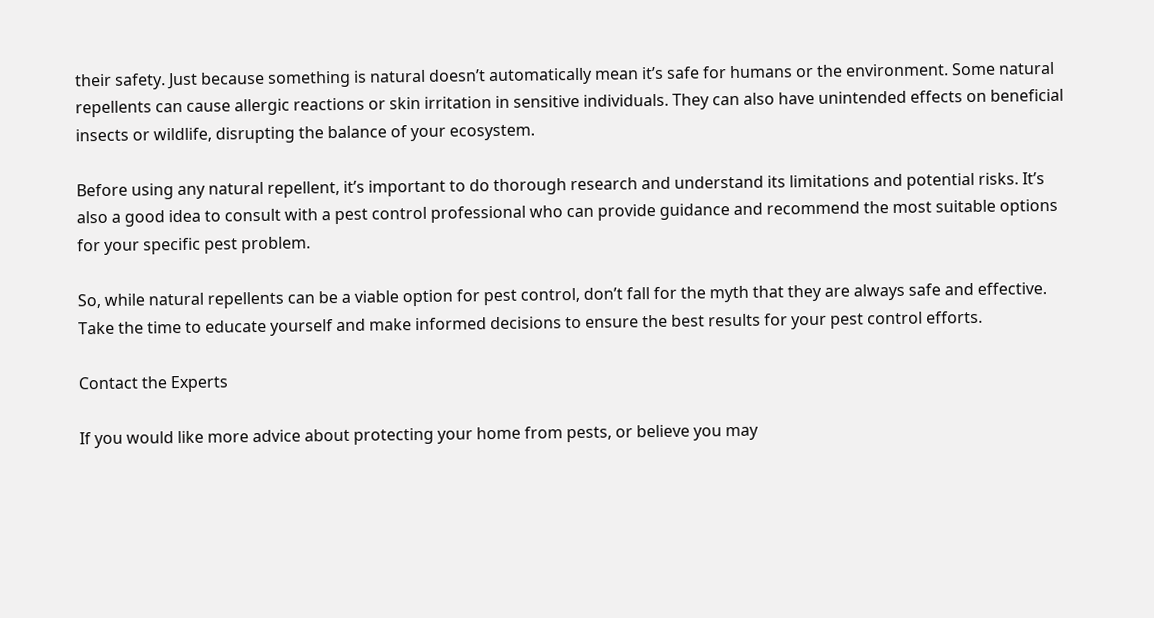their safety. Just because something is natural doesn’t automatically mean it’s safe for humans or the environment. Some natural repellents can cause allergic reactions or skin irritation in sensitive individuals. They can also have unintended effects on beneficial insects or wildlife, disrupting the balance of your ecosystem.

Before using any natural repellent, it’s important to do thorough research and understand its limitations and potential risks. It’s also a good idea to consult with a pest control professional who can provide guidance and recommend the most suitable options for your specific pest problem.

So, while natural repellents can be a viable option for pest control, don’t fall for the myth that they are always safe and effective. Take the time to educate yourself and make informed decisions to ensure the best results for your pest control efforts.

Contact the Experts

If you would like more advice about protecting your home from pests, or believe you may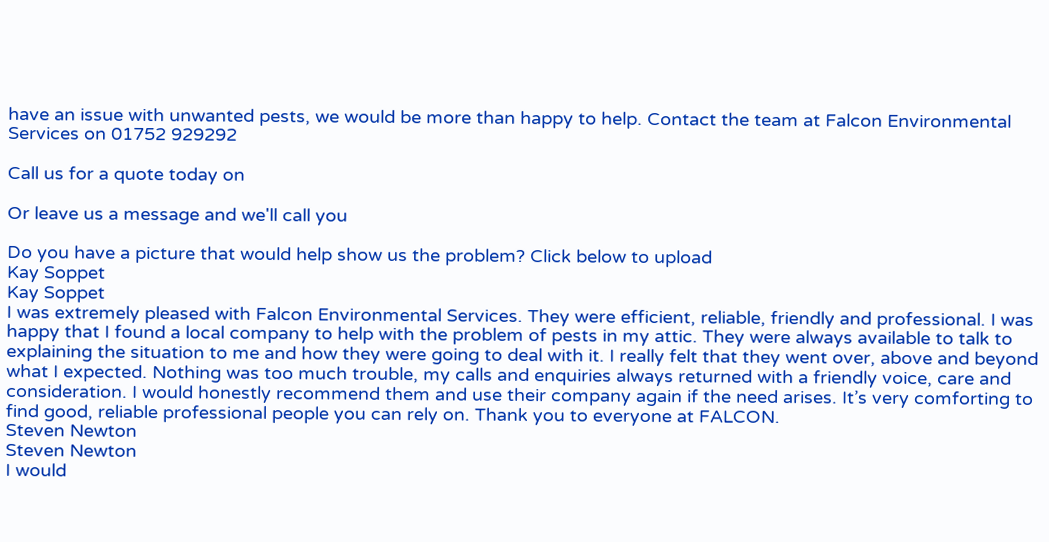have an issue with unwanted pests, we would be more than happy to help. Contact the team at Falcon Environmental Services on 01752 929292

Call us for a quote today on

Or leave us a message and we'll call you

Do you have a picture that would help show us the problem? Click below to upload
Kay Soppet
Kay Soppet
I was extremely pleased with Falcon Environmental Services. They were efficient, reliable, friendly and professional. I was happy that I found a local company to help with the problem of pests in my attic. They were always available to talk to explaining the situation to me and how they were going to deal with it. I really felt that they went over, above and beyond what I expected. Nothing was too much trouble, my calls and enquiries always returned with a friendly voice, care and consideration. I would honestly recommend them and use their company again if the need arises. It’s very comforting to find good, reliable professional people you can rely on. Thank you to everyone at FALCON.
Steven Newton
Steven Newton
I would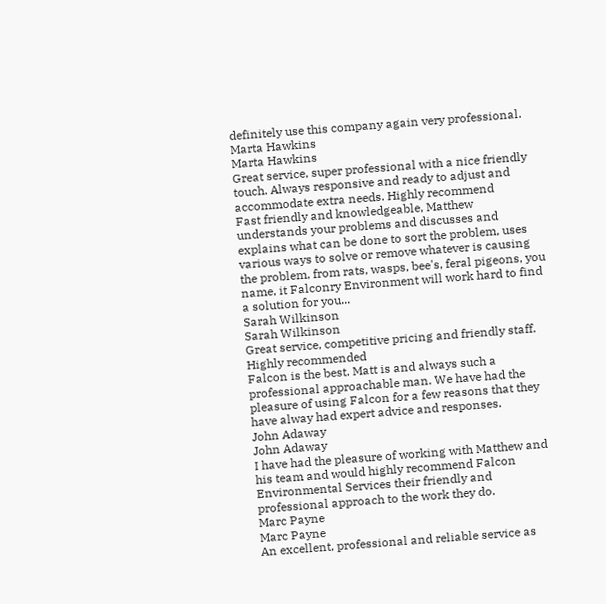definitely use this company again very professional.
Marta Hawkins
Marta Hawkins
Great service, super professional with a nice friendly touch. Always responsive and ready to adjust and accommodate extra needs. Highly recommend
Fast friendly and knowledgeable, Matthew understands your problems and discusses and explains what can be done to sort the problem, uses various ways to solve or remove whatever is causing the problem, from rats, wasps, bee's, feral pigeons, you name, it Falconry Environment will work hard to find a solution for you...
Sarah Wilkinson
Sarah Wilkinson
Great service, competitive pricing and friendly staff. Highly recommended
Falcon is the best. Matt is and always such a professional approachable man. We have had the pleasure of using Falcon for a few reasons that they have alway had expert advice and responses.
John Adaway
John Adaway
I have had the pleasure of working with Matthew and his team and would highly recommend Falcon Environmental Services their friendly and professional approach to the work they do.
Marc Payne
Marc Payne
An excellent, professional and reliable service as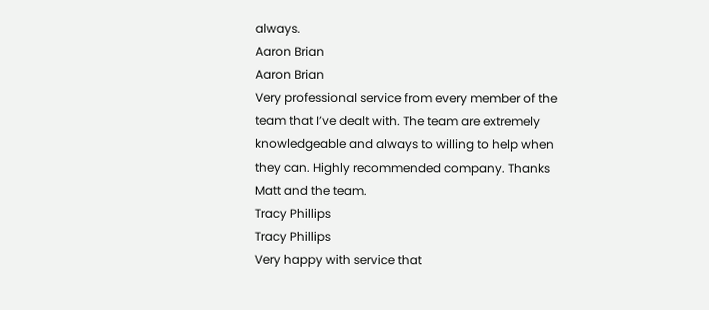always.
Aaron Brian
Aaron Brian
Very professional service from every member of the team that I’ve dealt with. The team are extremely knowledgeable and always to willing to help when they can. Highly recommended company. Thanks Matt and the team.
Tracy Phillips
Tracy Phillips
Very happy with service that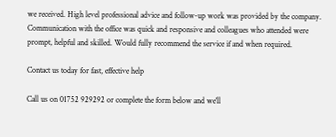we received. High level professional advice and follow-up work was provided by the company. Communication with the office was quick and responsive and colleagues who attended were prompt, helpful and skilled. Would fully recommend the service if and when required.

Contact us today for fast, effective help

Call us on 01752 929292 or complete the form below and we’ll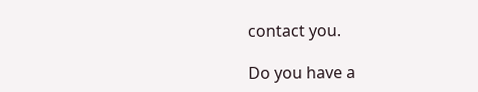contact you.

Do you have a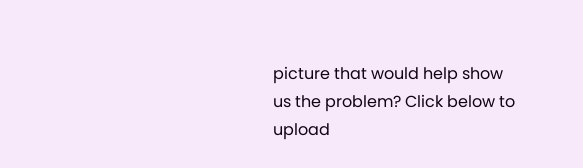picture that would help show us the problem? Click below to upload